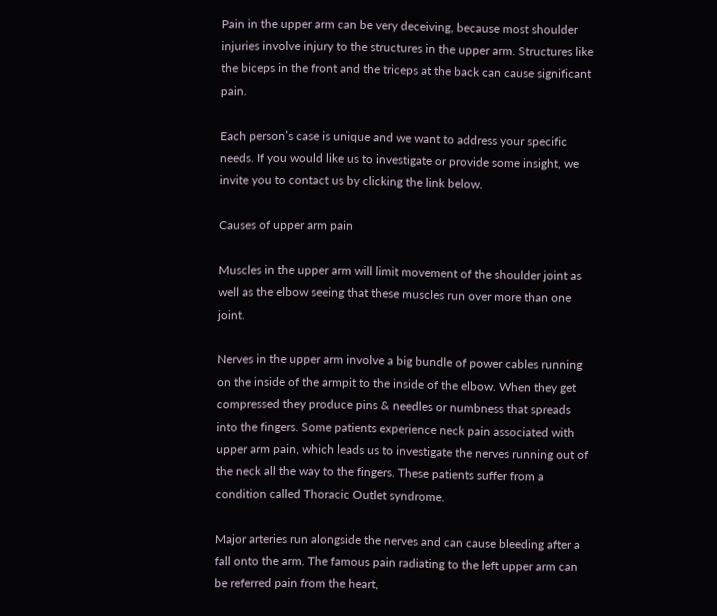Pain in the upper arm can be very deceiving, because most shoulder injuries involve injury to the structures in the upper arm. Structures like the biceps in the front and the triceps at the back can cause significant pain.

Each person’s case is unique and we want to address your specific needs. If you would like us to investigate or provide some insight, we invite you to contact us by clicking the link below.

Causes of upper arm pain

Muscles in the upper arm will limit movement of the shoulder joint as well as the elbow seeing that these muscles run over more than one joint.

Nerves in the upper arm involve a big bundle of power cables running on the inside of the armpit to the inside of the elbow. When they get compressed they produce pins & needles or numbness that spreads into the fingers. Some patients experience neck pain associated with upper arm pain, which leads us to investigate the nerves running out of the neck all the way to the fingers. These patients suffer from a condition called Thoracic Outlet syndrome.

Major arteries run alongside the nerves and can cause bleeding after a fall onto the arm. The famous pain radiating to the left upper arm can be referred pain from the heart,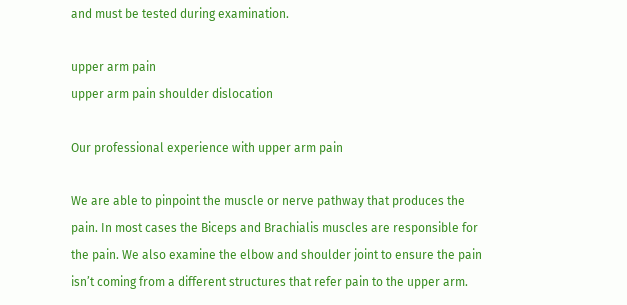and must be tested during examination.

upper arm pain
upper arm pain shoulder dislocation

Our professional experience with upper arm pain

We are able to pinpoint the muscle or nerve pathway that produces the pain. In most cases the Biceps and Brachialis muscles are responsible for the pain. We also examine the elbow and shoulder joint to ensure the pain isn’t coming from a different structures that refer pain to the upper arm.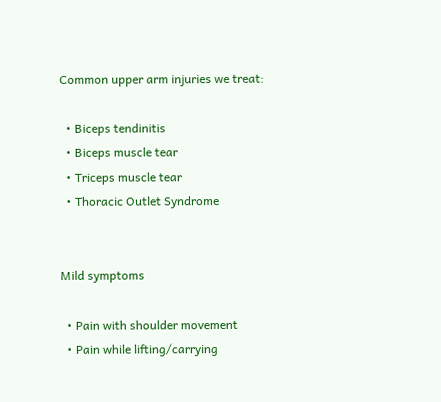Common upper arm injuries we treat:

  • Biceps tendinitis
  • Biceps muscle tear
  • Triceps muscle tear
  • Thoracic Outlet Syndrome


Mild symptoms

  • Pain with shoulder movement
  • Pain while lifting/carrying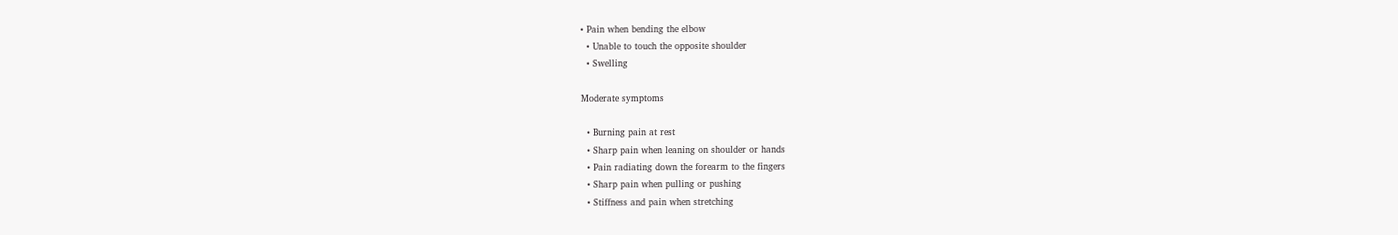• Pain when bending the elbow
  • Unable to touch the opposite shoulder
  • Swelling

Moderate symptoms

  • Burning pain at rest
  • Sharp pain when leaning on shoulder or hands
  • Pain radiating down the forearm to the fingers
  • Sharp pain when pulling or pushing
  • Stiffness and pain when stretching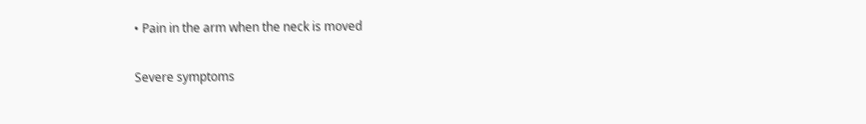• Pain in the arm when the neck is moved

Severe symptoms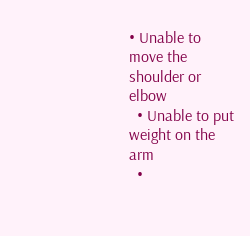• Unable to move the shoulder or elbow
  • Unable to put weight on the arm
  •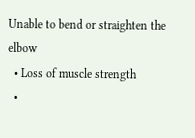Unable to bend or straighten the elbow
  • Loss of muscle strength
  •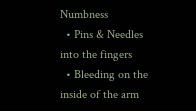Numbness
  • Pins & Needles into the fingers
  • Bleeding on the inside of the arm